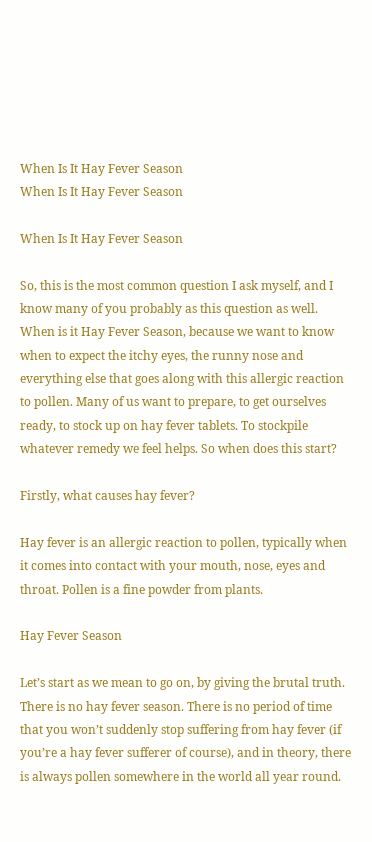When Is It Hay Fever Season
When Is It Hay Fever Season

When Is It Hay Fever Season

So, this is the most common question I ask myself, and I know many of you probably as this question as well. When is it Hay Fever Season, because we want to know when to expect the itchy eyes, the runny nose and everything else that goes along with this allergic reaction to pollen. Many of us want to prepare, to get ourselves ready, to stock up on hay fever tablets. To stockpile whatever remedy we feel helps. So when does this start?

Firstly, what causes hay fever?

Hay fever is an allergic reaction to pollen, typically when it comes into contact with your mouth, nose, eyes and throat. Pollen is a fine powder from plants.

Hay Fever Season

Let’s start as we mean to go on, by giving the brutal truth. There is no hay fever season. There is no period of time that you won’t suddenly stop suffering from hay fever (if you’re a hay fever sufferer of course), and in theory, there is always pollen somewhere in the world all year round.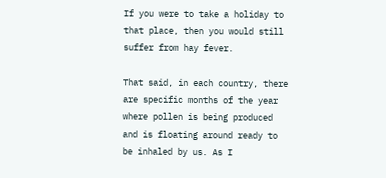If you were to take a holiday to that place, then you would still suffer from hay fever.

That said, in each country, there are specific months of the year where pollen is being produced and is floating around ready to be inhaled by us. As I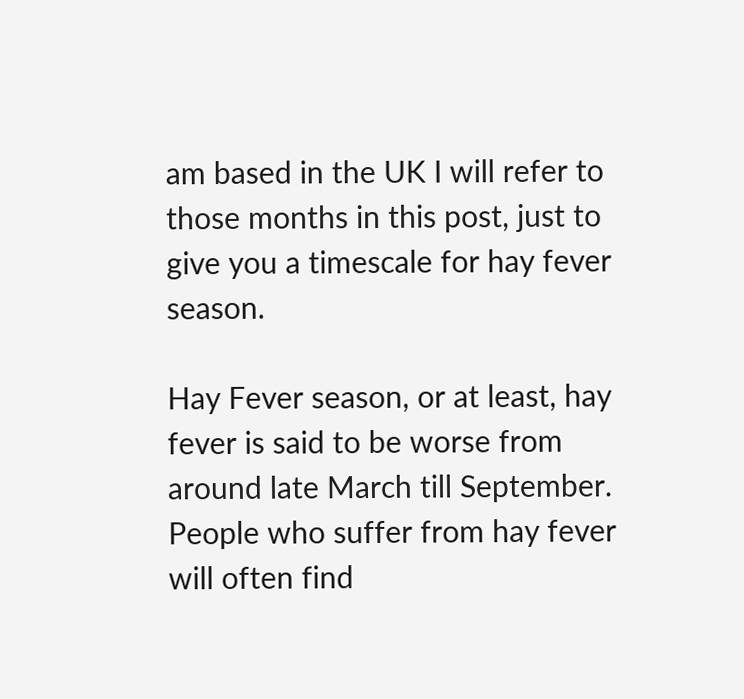am based in the UK I will refer to those months in this post, just to give you a timescale for hay fever season.

Hay Fever season, or at least, hay fever is said to be worse from around late March till September. People who suffer from hay fever will often find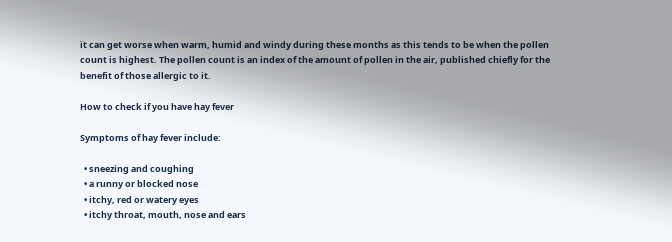it can get worse when warm, humid and windy during these months as this tends to be when the pollen count is highest. The pollen count is an index of the amount of pollen in the air, published chiefly for the benefit of those allergic to it.

How to check if you have hay fever

Symptoms of hay fever include:

  • sneezing and coughing
  • a runny or blocked nose
  • itchy, red or watery eyes
  • itchy throat, mouth, nose and ears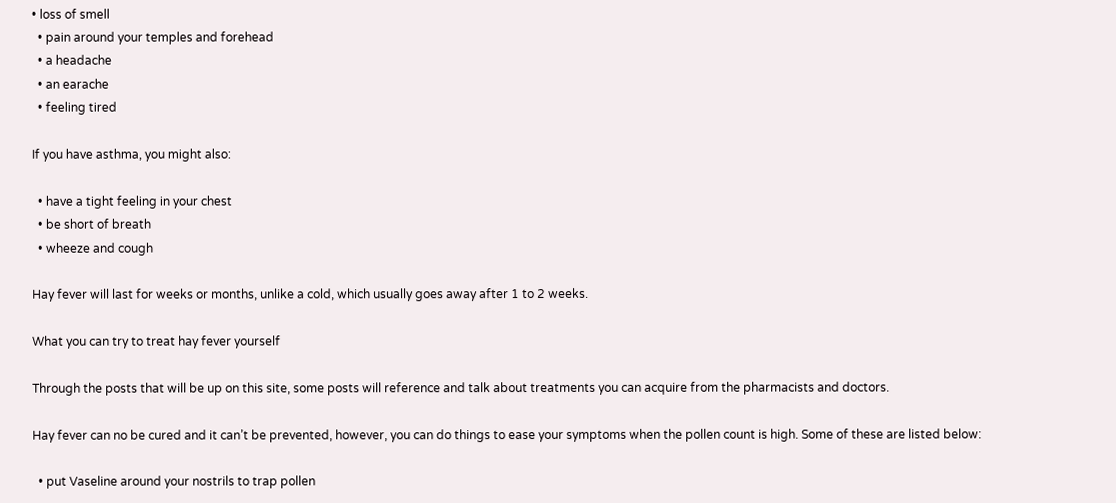• loss of smell
  • pain around your temples and forehead
  • a headache
  • an earache
  • feeling tired

If you have asthma, you might also:

  • have a tight feeling in your chest
  • be short of breath
  • wheeze and cough

Hay fever will last for weeks or months, unlike a cold, which usually goes away after 1 to 2 weeks.

What you can try to treat hay fever yourself

Through the posts that will be up on this site, some posts will reference and talk about treatments you can acquire from the pharmacists and doctors.

Hay fever can no be cured and it can’t be prevented, however, you can do things to ease your symptoms when the pollen count is high. Some of these are listed below:

  • put Vaseline around your nostrils to trap pollen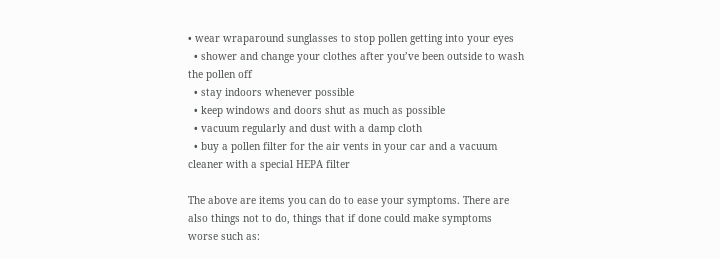• wear wraparound sunglasses to stop pollen getting into your eyes
  • shower and change your clothes after you’ve been outside to wash the pollen off
  • stay indoors whenever possible
  • keep windows and doors shut as much as possible
  • vacuum regularly and dust with a damp cloth
  • buy a pollen filter for the air vents in your car and a vacuum cleaner with a special HEPA filter

The above are items you can do to ease your symptoms. There are also things not to do, things that if done could make symptoms worse such as: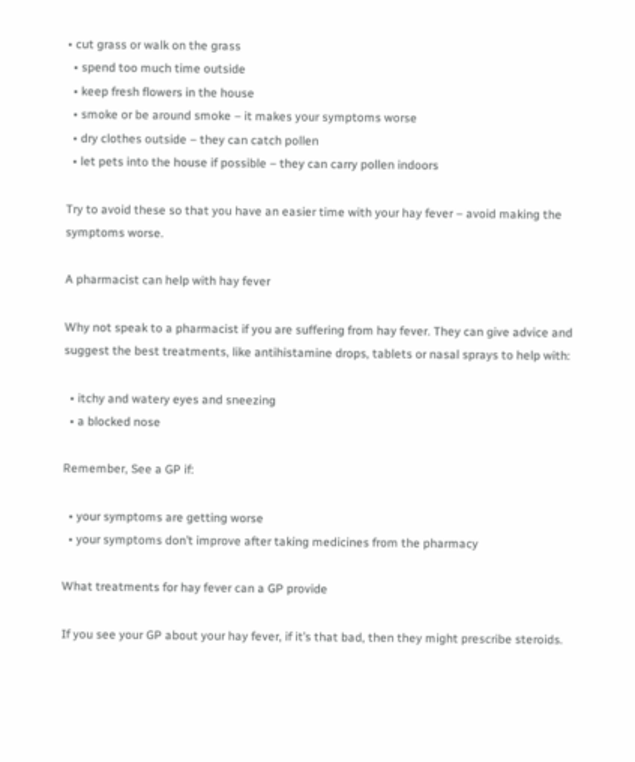• cut grass or walk on the grass
  • spend too much time outside
  • keep fresh flowers in the house
  • smoke or be around smoke – it makes your symptoms worse
  • dry clothes outside – they can catch pollen
  • let pets into the house if possible – they can carry pollen indoors

Try to avoid these so that you have an easier time with your hay fever – avoid making the symptoms worse.

A pharmacist can help with hay fever

Why not speak to a pharmacist if you are suffering from hay fever. They can give advice and suggest the best treatments, like antihistamine drops, tablets or nasal sprays to help with:

  • itchy and watery eyes and sneezing
  • a blocked nose

Remember, See a GP if:

  • your symptoms are getting worse
  • your symptoms don’t improve after taking medicines from the pharmacy

What treatments for hay fever can a GP provide

If you see your GP about your hay fever, if it’s that bad, then they might prescribe steroids.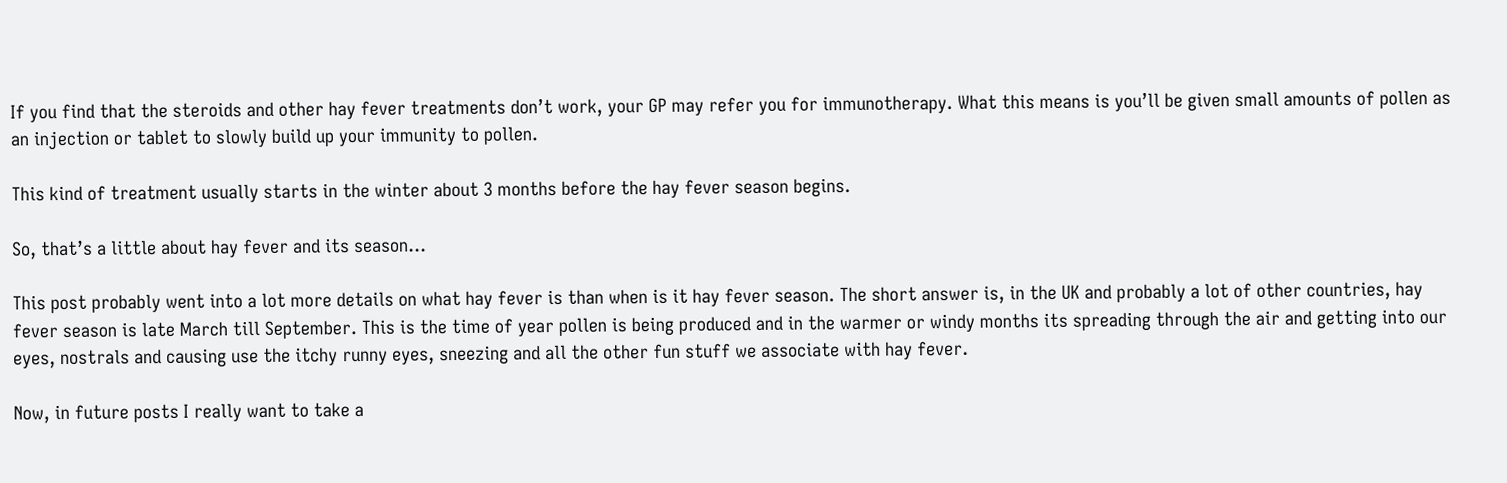If you find that the steroids and other hay fever treatments don’t work, your GP may refer you for immunotherapy. What this means is you’ll be given small amounts of pollen as an injection or tablet to slowly build up your immunity to pollen.

This kind of treatment usually starts in the winter about 3 months before the hay fever season begins.

So, that’s a little about hay fever and its season…

This post probably went into a lot more details on what hay fever is than when is it hay fever season. The short answer is, in the UK and probably a lot of other countries, hay fever season is late March till September. This is the time of year pollen is being produced and in the warmer or windy months its spreading through the air and getting into our eyes, nostrals and causing use the itchy runny eyes, sneezing and all the other fun stuff we associate with hay fever.

Now, in future posts I really want to take a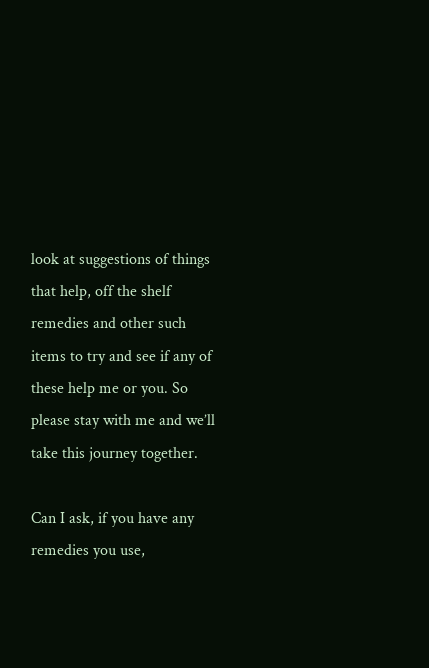look at suggestions of things that help, off the shelf remedies and other such items to try and see if any of these help me or you. So please stay with me and we’ll take this journey together.

Can I ask, if you have any remedies you use,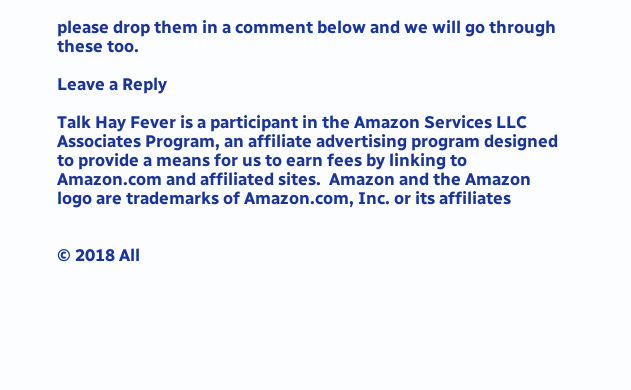please drop them in a comment below and we will go through these too.

Leave a Reply

Talk Hay Fever is a participant in the Amazon Services LLC Associates Program, an affiliate advertising program designed to provide a means for us to earn fees by linking to Amazon.com and affiliated sites.  Amazon and the Amazon logo are trademarks of Amazon.com, Inc. or its affiliates


© 2018 All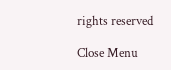rights reserved

Close Menu